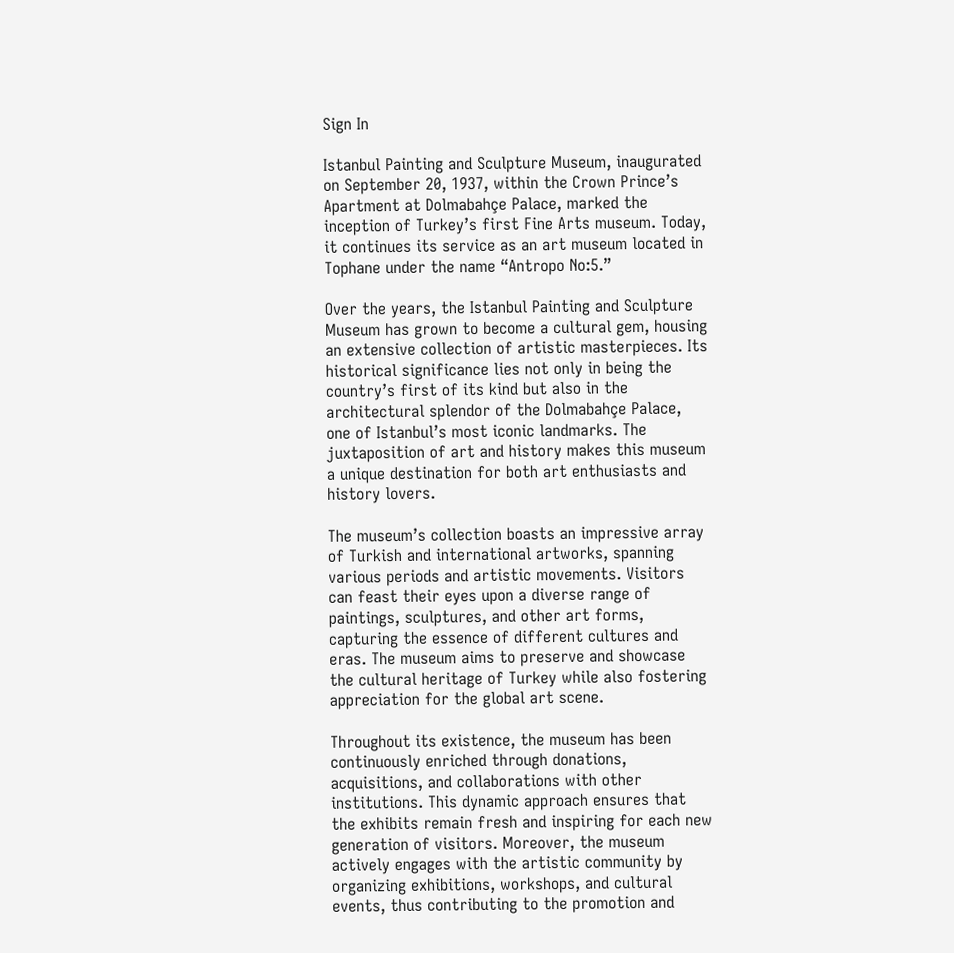Sign In

Istanbul Painting and Sculpture Museum, inaugurated on September 20, 1937, within the Crown Prince’s Apartment at Dolmabahçe Palace, marked the inception of Turkey’s first Fine Arts museum. Today, it continues its service as an art museum located in Tophane under the name “Antropo No:5.”

Over the years, the Istanbul Painting and Sculpture Museum has grown to become a cultural gem, housing an extensive collection of artistic masterpieces. Its historical significance lies not only in being the country’s first of its kind but also in the architectural splendor of the Dolmabahçe Palace, one of Istanbul’s most iconic landmarks. The juxtaposition of art and history makes this museum a unique destination for both art enthusiasts and history lovers.

The museum’s collection boasts an impressive array of Turkish and international artworks, spanning various periods and artistic movements. Visitors can feast their eyes upon a diverse range of paintings, sculptures, and other art forms, capturing the essence of different cultures and eras. The museum aims to preserve and showcase the cultural heritage of Turkey while also fostering appreciation for the global art scene.

Throughout its existence, the museum has been continuously enriched through donations, acquisitions, and collaborations with other institutions. This dynamic approach ensures that the exhibits remain fresh and inspiring for each new generation of visitors. Moreover, the museum actively engages with the artistic community by organizing exhibitions, workshops, and cultural events, thus contributing to the promotion and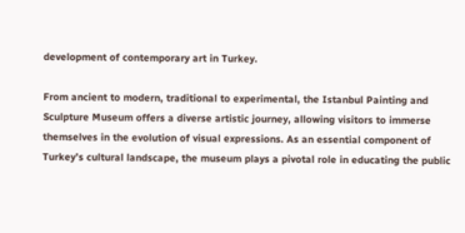development of contemporary art in Turkey.

From ancient to modern, traditional to experimental, the Istanbul Painting and Sculpture Museum offers a diverse artistic journey, allowing visitors to immerse themselves in the evolution of visual expressions. As an essential component of Turkey’s cultural landscape, the museum plays a pivotal role in educating the public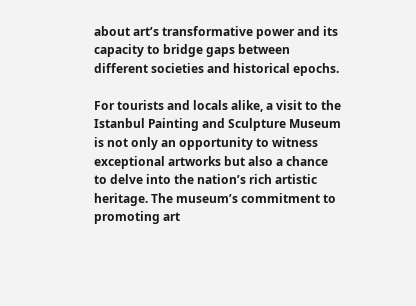about art’s transformative power and its capacity to bridge gaps between different societies and historical epochs.

For tourists and locals alike, a visit to the Istanbul Painting and Sculpture Museum is not only an opportunity to witness exceptional artworks but also a chance to delve into the nation’s rich artistic heritage. The museum’s commitment to promoting art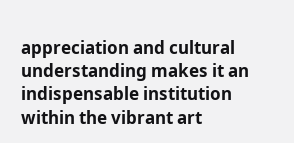appreciation and cultural understanding makes it an indispensable institution within the vibrant art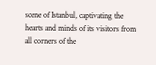scene of Istanbul, captivating the hearts and minds of its visitors from all corners of the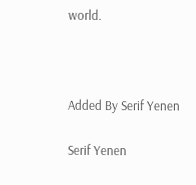world.



Added By Serif Yenen

Serif Yenen